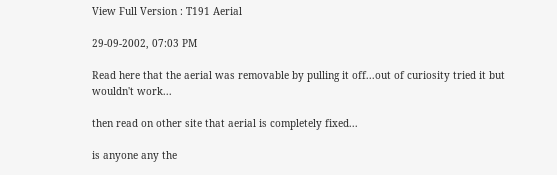View Full Version : T191 Aerial

29-09-2002, 07:03 PM

Read here that the aerial was removable by pulling it off...out of curiosity tried it but wouldn't work...

then read on other site that aerial is completely fixed...

is anyone any the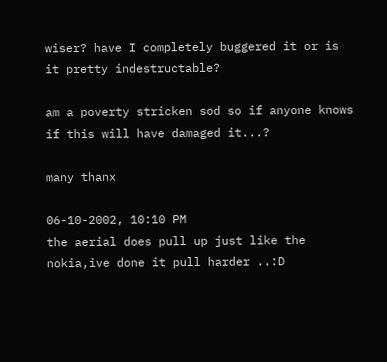wiser? have I completely buggered it or is it pretty indestructable?

am a poverty stricken sod so if anyone knows if this will have damaged it...?

many thanx

06-10-2002, 10:10 PM
the aerial does pull up just like the nokia,ive done it pull harder ..:D